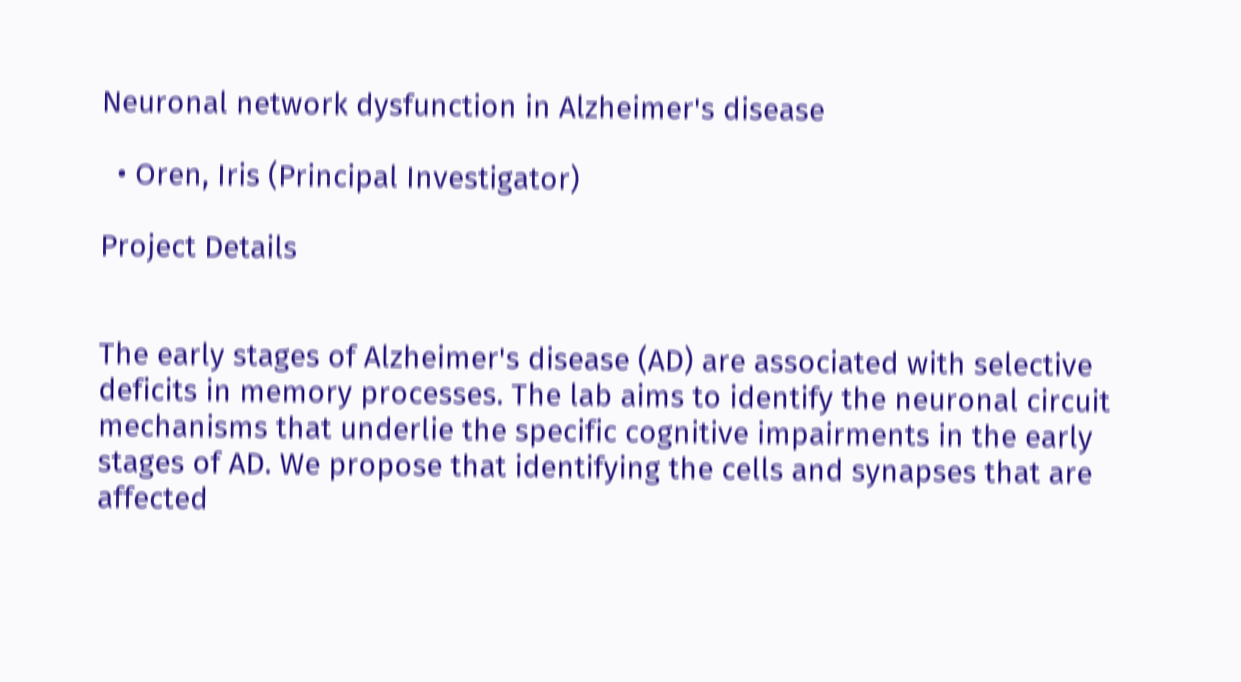Neuronal network dysfunction in Alzheimer's disease

  • Oren, Iris (Principal Investigator)

Project Details


The early stages of Alzheimer's disease (AD) are associated with selective deficits in memory processes. The lab aims to identify the neuronal circuit mechanisms that underlie the specific cognitive impairments in the early stages of AD. We propose that identifying the cells and synapses that are affected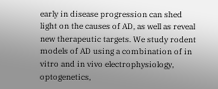early in disease progression can shed light on the causes of AD, as well as reveal new therapeutic targets. We study rodent models of AD using a combination of in vitro and in vivo electrophysiology, optogenetics,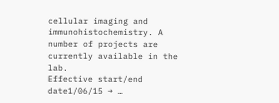cellular imaging and immunohistochemistry. A number of projects are currently available in the lab.
Effective start/end date1/06/15 → …